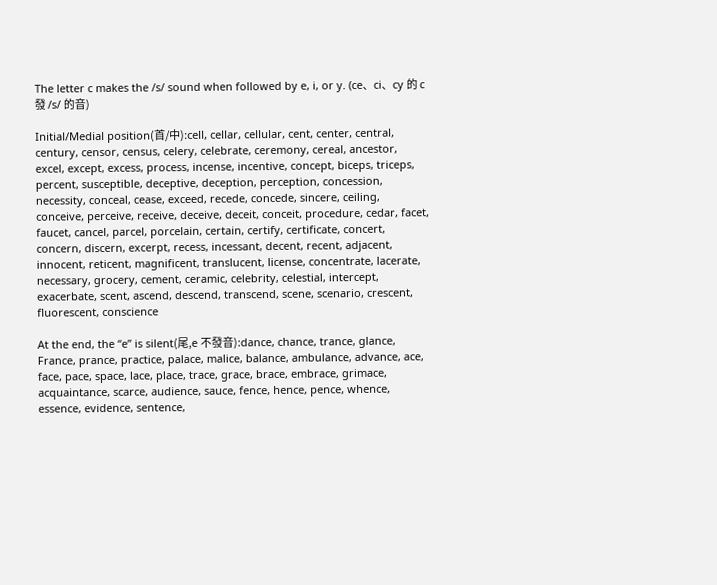The letter c makes the /s/ sound when followed by e, i, or y. (ce、ci、cy 的 c 發 /s/ 的音)

Initial/Medial position(首/中):cell, cellar, cellular, cent, center, central, century, censor, census, celery, celebrate, ceremony, cereal, ancestor, excel, except, excess, process, incense, incentive, concept, biceps, triceps, percent, susceptible, deceptive, deception, perception, concession, necessity, conceal, cease, exceed, recede, concede, sincere, ceiling, conceive, perceive, receive, deceive, deceit, conceit, procedure, cedar, facet, faucet, cancel, parcel, porcelain, certain, certify, certificate, concert, concern, discern, excerpt, recess, incessant, decent, recent, adjacent, innocent, reticent, magnificent, translucent, license, concentrate, lacerate, necessary, grocery, cement, ceramic, celebrity, celestial, intercept, exacerbate, scent, ascend, descend, transcend, scene, scenario, crescent, fluorescent, conscience

At the end, the “e” is silent(尾,e 不發音):dance, chance, trance, glance, France, prance, practice, palace, malice, balance, ambulance, advance, ace, face, pace, space, lace, place, trace, grace, brace, embrace, grimace, acquaintance, scarce, audience, sauce, fence, hence, pence, whence, essence, evidence, sentence,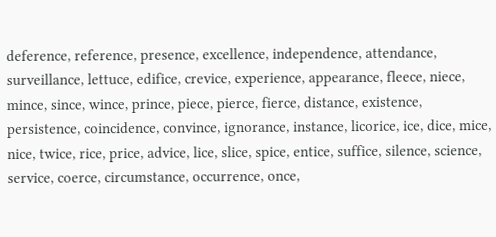deference, reference, presence, excellence, independence, attendance, surveillance, lettuce, edifice, crevice, experience, appearance, fleece, niece, mince, since, wince, prince, piece, pierce, fierce, distance, existence, persistence, coincidence, convince, ignorance, instance, licorice, ice, dice, mice, nice, twice, rice, price, advice, lice, slice, spice, entice, suffice, silence, science, service, coerce, circumstance, occurrence, once,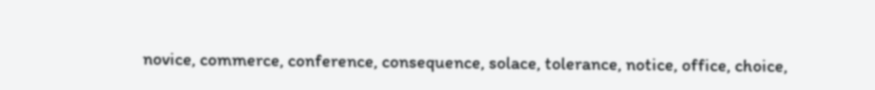novice, commerce, conference, consequence, solace, tolerance, notice, office, choice,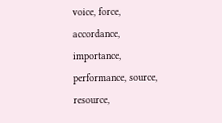voice, force, accordance, importance, performance, source, resource,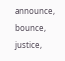announce, bounce, justice,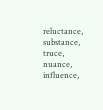reluctance, substance, truce, nuance, influence,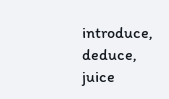introduce, deduce, juice